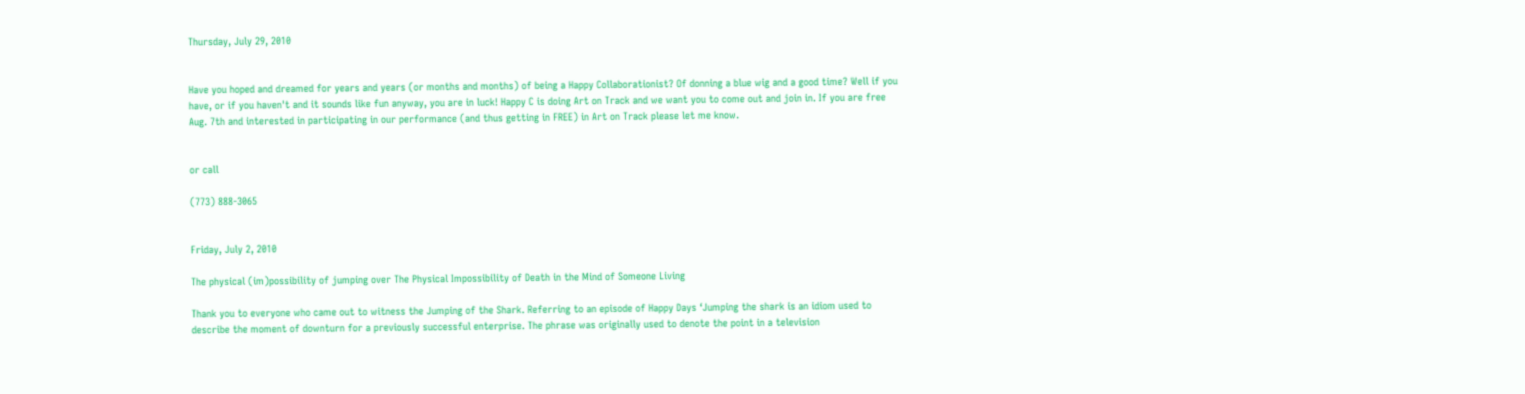Thursday, July 29, 2010


Have you hoped and dreamed for years and years (or months and months) of being a Happy Collaborationist? Of donning a blue wig and a good time? Well if you have, or if you haven't and it sounds like fun anyway, you are in luck! Happy C is doing Art on Track and we want you to come out and join in. If you are free Aug. 7th and interested in participating in our performance (and thus getting in FREE) in Art on Track please let me know.


or call

(773) 888-3065


Friday, July 2, 2010

The physical (im)possibility of jumping over The Physical Impossibility of Death in the Mind of Someone Living

Thank you to everyone who came out to witness the Jumping of the Shark. Referring to an episode of Happy Days ‘Jumping the shark is an idiom used to describe the moment of downturn for a previously successful enterprise. The phrase was originally used to denote the point in a television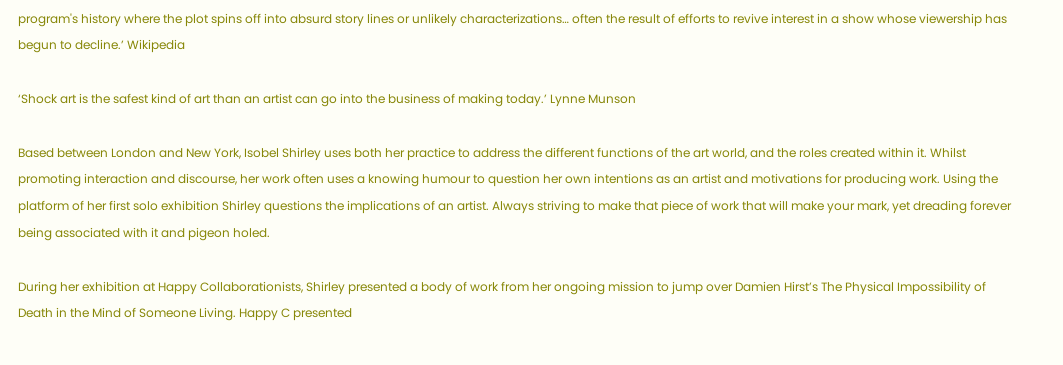program's history where the plot spins off into absurd story lines or unlikely characterizations… often the result of efforts to revive interest in a show whose viewership has begun to decline.’ Wikipedia

‘Shock art is the safest kind of art than an artist can go into the business of making today.’ Lynne Munson

Based between London and New York, Isobel Shirley uses both her practice to address the different functions of the art world, and the roles created within it. Whilst promoting interaction and discourse, her work often uses a knowing humour to question her own intentions as an artist and motivations for producing work. Using the platform of her first solo exhibition Shirley questions the implications of an artist. Always striving to make that piece of work that will make your mark, yet dreading forever being associated with it and pigeon holed.

During her exhibition at Happy Collaborationists, Shirley presented a body of work from her ongoing mission to jump over Damien Hirst’s The Physical Impossibility of Death in the Mind of Someone Living. Happy C presented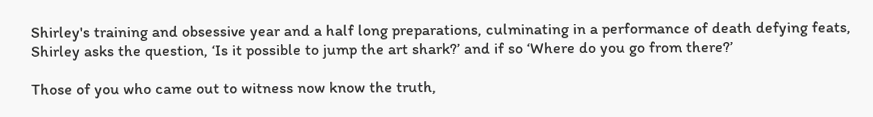Shirley's training and obsessive year and a half long preparations, culminating in a performance of death defying feats, Shirley asks the question, ‘Is it possible to jump the art shark?’ and if so ‘Where do you go from there?’

Those of you who came out to witness now know the truth,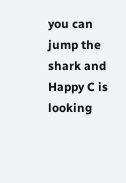you can jump the shark and Happy C is looking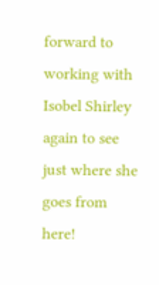forward to working with Isobel Shirley again to see just where she goes from here!